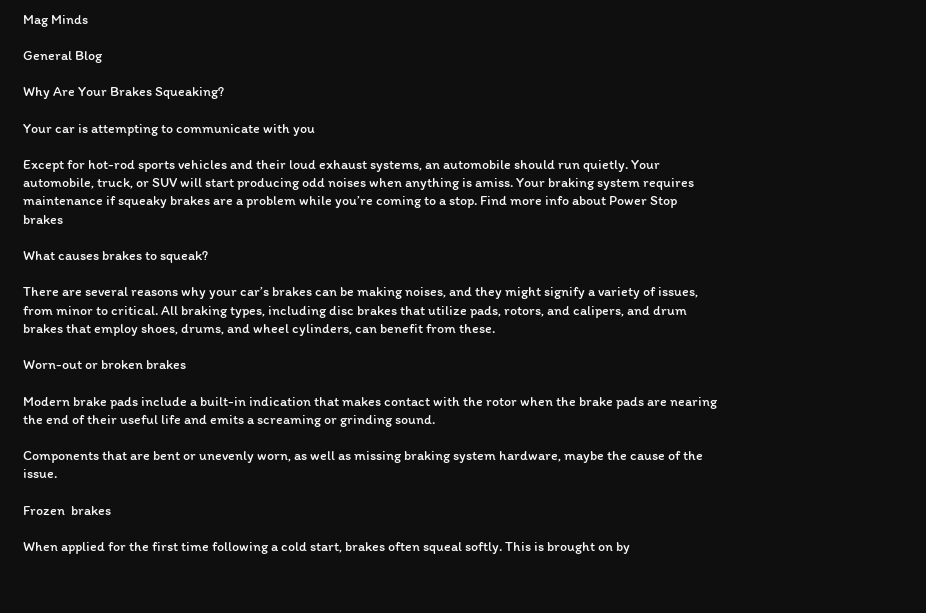Mag Minds

General Blog

Why Are Your Brakes Squeaking?

Your car is attempting to communicate with you

Except for hot-rod sports vehicles and their loud exhaust systems, an automobile should run quietly. Your automobile, truck, or SUV will start producing odd noises when anything is amiss. Your braking system requires maintenance if squeaky brakes are a problem while you’re coming to a stop. Find more info about Power Stop brakes

What causes brakes to squeak?

There are several reasons why your car’s brakes can be making noises, and they might signify a variety of issues, from minor to critical. All braking types, including disc brakes that utilize pads, rotors, and calipers, and drum brakes that employ shoes, drums, and wheel cylinders, can benefit from these.

Worn-out or broken brakes

Modern brake pads include a built-in indication that makes contact with the rotor when the brake pads are nearing the end of their useful life and emits a screaming or grinding sound.

Components that are bent or unevenly worn, as well as missing braking system hardware, maybe the cause of the issue.

Frozen  brakes

When applied for the first time following a cold start, brakes often squeal softly. This is brought on by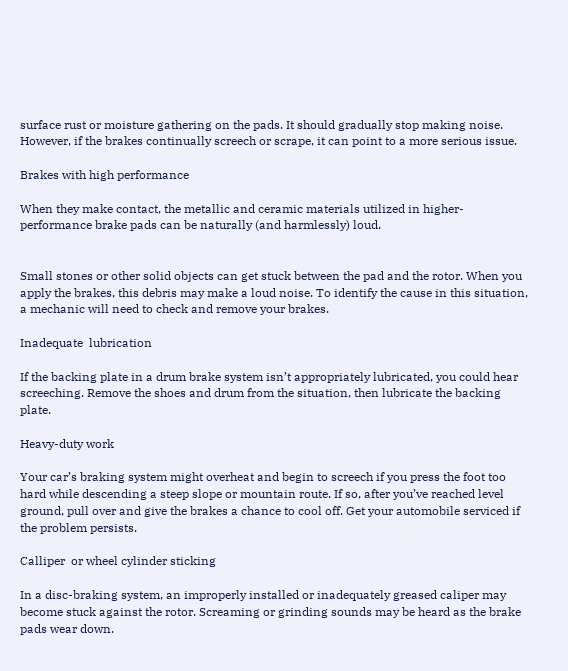surface rust or moisture gathering on the pads. It should gradually stop making noise. However, if the brakes continually screech or scrape, it can point to a more serious issue.

Brakes with high performance

When they make contact, the metallic and ceramic materials utilized in higher-performance brake pads can be naturally (and harmlessly) loud.


Small stones or other solid objects can get stuck between the pad and the rotor. When you apply the brakes, this debris may make a loud noise. To identify the cause in this situation, a mechanic will need to check and remove your brakes.

Inadequate  lubrication

If the backing plate in a drum brake system isn’t appropriately lubricated, you could hear screeching. Remove the shoes and drum from the situation, then lubricate the backing plate.

Heavy-duty work

Your car’s braking system might overheat and begin to screech if you press the foot too hard while descending a steep slope or mountain route. If so, after you’ve reached level ground, pull over and give the brakes a chance to cool off. Get your automobile serviced if the problem persists.

Calliper  or wheel cylinder sticking

In a disc-braking system, an improperly installed or inadequately greased caliper may become stuck against the rotor. Screaming or grinding sounds may be heard as the brake pads wear down.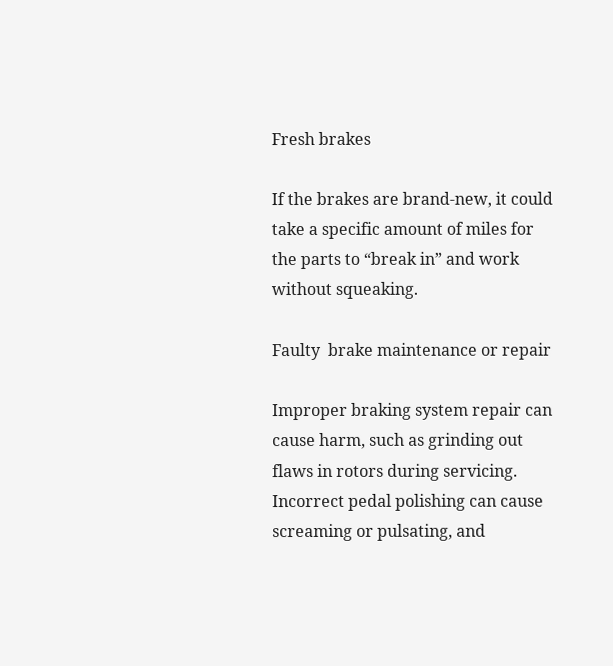Fresh brakes

If the brakes are brand-new, it could take a specific amount of miles for the parts to “break in” and work without squeaking.

Faulty  brake maintenance or repair

Improper braking system repair can cause harm, such as grinding out flaws in rotors during servicing. Incorrect pedal polishing can cause screaming or pulsating, and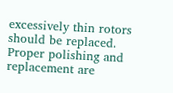excessively thin rotors should be replaced. Proper polishing and replacement are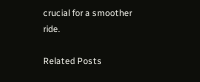crucial for a smoother ride.

Related Posts